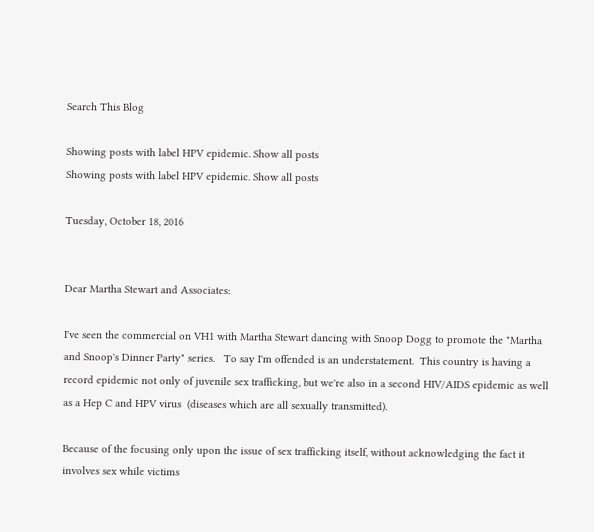Search This Blog

Showing posts with label HPV epidemic. Show all posts
Showing posts with label HPV epidemic. Show all posts

Tuesday, October 18, 2016


Dear Martha Stewart and Associates:

I've seen the commercial on VH1 with Martha Stewart dancing with Snoop Dogg to promote the "Martha and Snoop's Dinner Party" series.   To say I'm offended is an understatement.  This country is having a record epidemic not only of juvenile sex trafficking, but we're also in a second HIV/AIDS epidemic as well as a Hep C and HPV virus  (diseases which are all sexually transmitted).

Because of the focusing only upon the issue of sex trafficking itself, without acknowledging the fact it involves sex while victims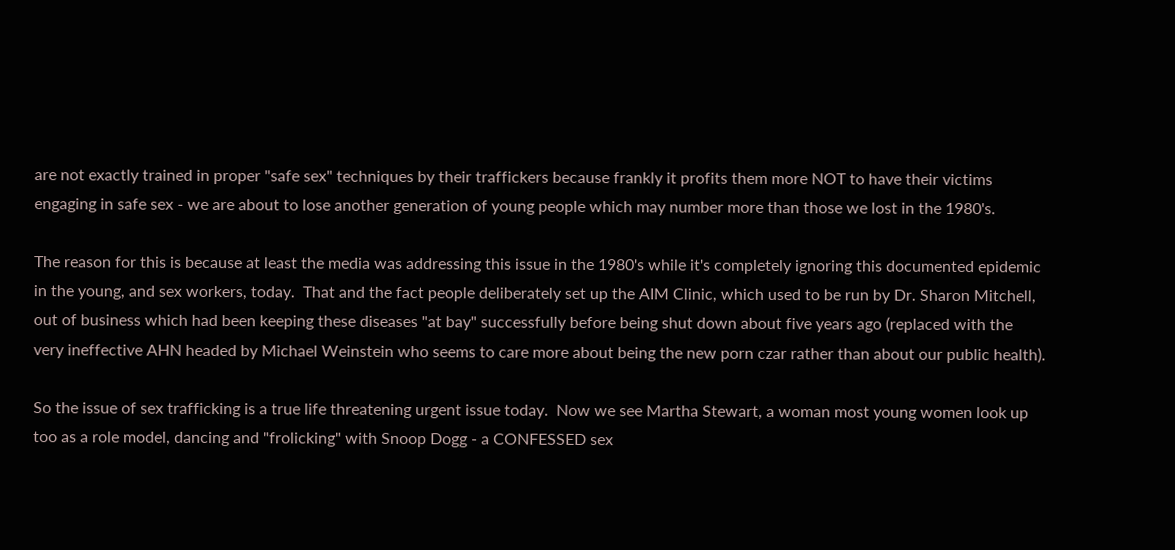are not exactly trained in proper "safe sex" techniques by their traffickers because frankly it profits them more NOT to have their victims engaging in safe sex - we are about to lose another generation of young people which may number more than those we lost in the 1980's.

The reason for this is because at least the media was addressing this issue in the 1980's while it's completely ignoring this documented epidemic in the young, and sex workers, today.  That and the fact people deliberately set up the AIM Clinic, which used to be run by Dr. Sharon Mitchell, out of business which had been keeping these diseases "at bay" successfully before being shut down about five years ago (replaced with the very ineffective AHN headed by Michael Weinstein who seems to care more about being the new porn czar rather than about our public health).

So the issue of sex trafficking is a true life threatening urgent issue today.  Now we see Martha Stewart, a woman most young women look up too as a role model, dancing and "frolicking" with Snoop Dogg - a CONFESSED sex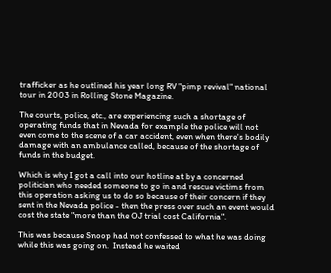trafficker as he outlined his year long RV "pimp revival" national tour in 2003 in Rolling Stone Magazine.

The courts, police, etc., are experiencing such a shortage of operating funds that in Nevada for example the police will not even come to the scene of a car accident, even when there's bodily damage with an ambulance called, because of the shortage of funds in the budget.

Which is why I got a call into our hotline at by a concerned politician who needed someone to go in and rescue victims from this operation asking us to do so because of their concern if they sent in the Nevada police - then the press over such an event would cost the state "more than the OJ trial cost California".

This was because Snoop had not confessed to what he was doing while this was going on.  Instead he waited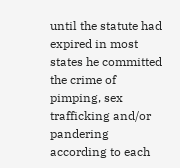until the statute had expired in most states he committed the crime of pimping, sex trafficking and/or pandering according to each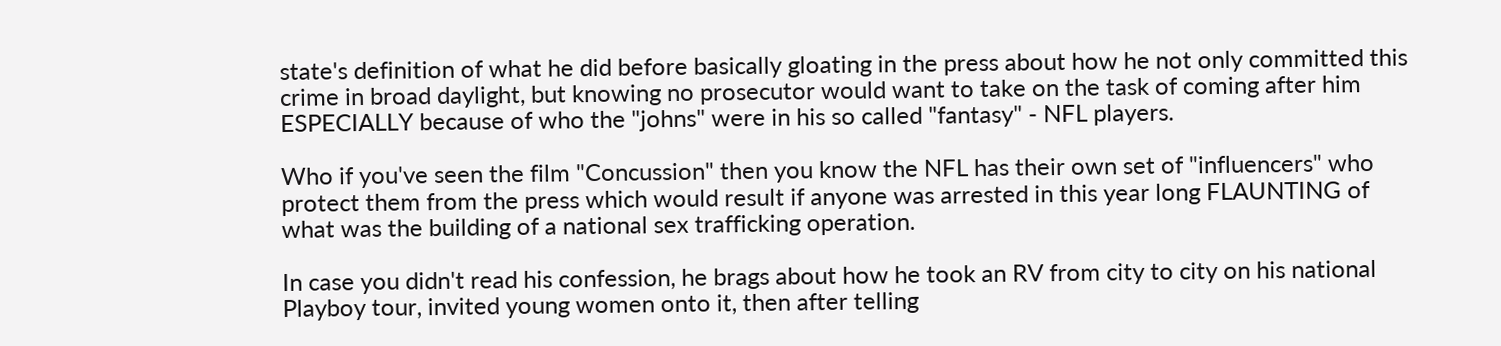state's definition of what he did before basically gloating in the press about how he not only committed this crime in broad daylight, but knowing no prosecutor would want to take on the task of coming after him ESPECIALLY because of who the "johns" were in his so called "fantasy" - NFL players.

Who if you've seen the film "Concussion" then you know the NFL has their own set of "influencers" who protect them from the press which would result if anyone was arrested in this year long FLAUNTING of what was the building of a national sex trafficking operation.

In case you didn't read his confession, he brags about how he took an RV from city to city on his national Playboy tour, invited young women onto it, then after telling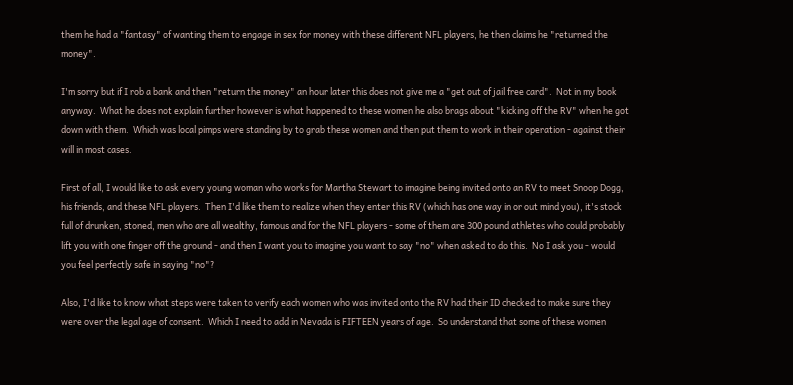them he had a "fantasy" of wanting them to engage in sex for money with these different NFL players, he then claims he "returned the money".

I'm sorry but if I rob a bank and then "return the money" an hour later this does not give me a "get out of jail free card".  Not in my book anyway.  What he does not explain further however is what happened to these women he also brags about "kicking off the RV" when he got down with them.  Which was local pimps were standing by to grab these women and then put them to work in their operation - against their will in most cases.

First of all, I would like to ask every young woman who works for Martha Stewart to imagine being invited onto an RV to meet Snoop Dogg, his friends, and these NFL players.  Then I'd like them to realize when they enter this RV (which has one way in or out mind you), it's stock full of drunken, stoned, men who are all wealthy, famous and for the NFL players - some of them are 300 pound athletes who could probably lift you with one finger off the ground - and then I want you to imagine you want to say "no" when asked to do this.  No I ask you - would you feel perfectly safe in saying "no"?

Also, I'd like to know what steps were taken to verify each women who was invited onto the RV had their ID checked to make sure they were over the legal age of consent.  Which I need to add in Nevada is FIFTEEN years of age.  So understand that some of these women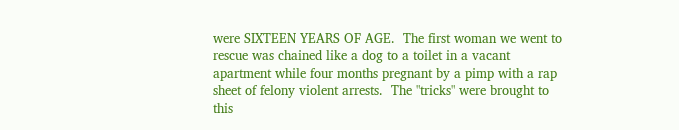were SIXTEEN YEARS OF AGE.  The first woman we went to rescue was chained like a dog to a toilet in a vacant apartment while four months pregnant by a pimp with a rap sheet of felony violent arrests.  The "tricks" were brought to this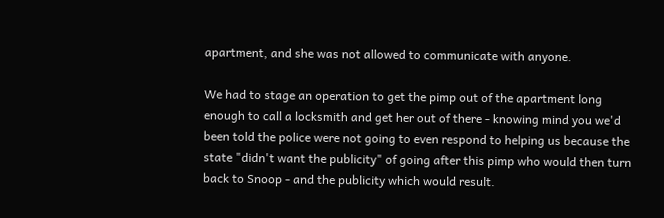apartment, and she was not allowed to communicate with anyone.

We had to stage an operation to get the pimp out of the apartment long enough to call a locksmith and get her out of there - knowing mind you we'd been told the police were not going to even respond to helping us because the state "didn't want the publicity" of going after this pimp who would then turn back to Snoop - and the publicity which would result.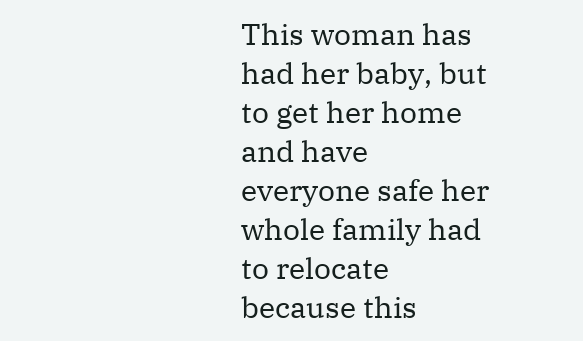This woman has had her baby, but to get her home and have everyone safe her whole family had to relocate because this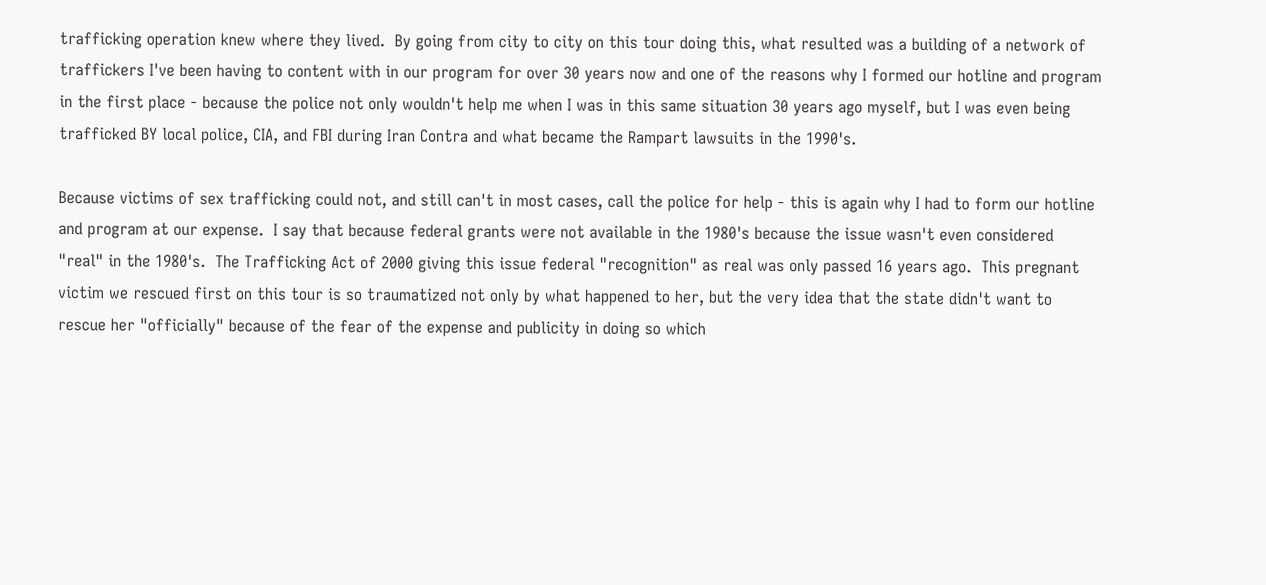trafficking operation knew where they lived.  By going from city to city on this tour doing this, what resulted was a building of a network of traffickers I've been having to content with in our program for over 30 years now and one of the reasons why I formed our hotline and program in the first place - because the police not only wouldn't help me when I was in this same situation 30 years ago myself, but I was even being trafficked BY local police, CIA, and FBI during Iran Contra and what became the Rampart lawsuits in the 1990's.

Because victims of sex trafficking could not, and still can't in most cases, call the police for help - this is again why I had to form our hotline and program at our expense.  I say that because federal grants were not available in the 1980's because the issue wasn't even considered "real" in the 1980's.  The Trafficking Act of 2000 giving this issue federal "recognition" as real was only passed 16 years ago.  This pregnant victim we rescued first on this tour is so traumatized not only by what happened to her, but the very idea that the state didn't want to rescue her "officially" because of the fear of the expense and publicity in doing so which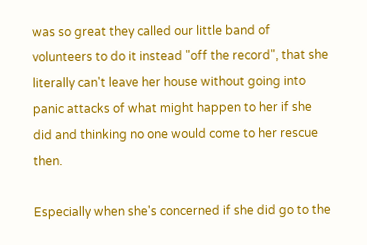was so great they called our little band of volunteers to do it instead "off the record", that she literally can't leave her house without going into panic attacks of what might happen to her if she did and thinking no one would come to her rescue then.

Especially when she's concerned if she did go to the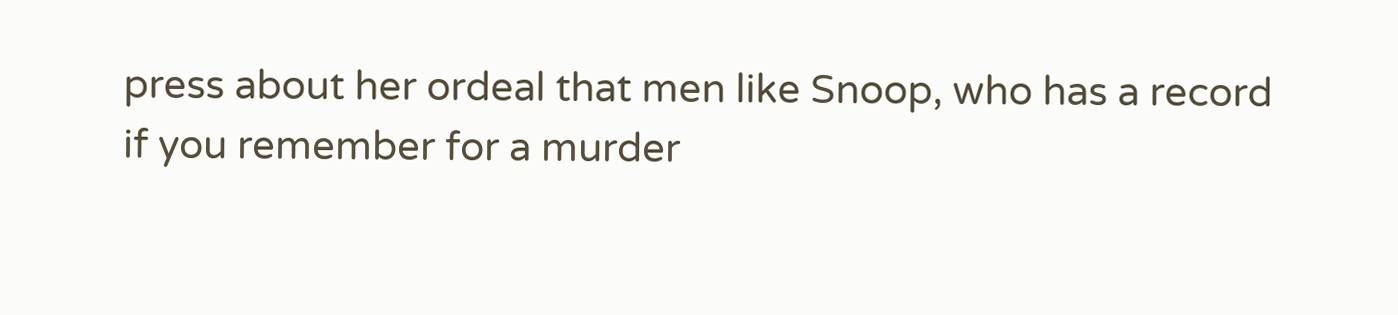press about her ordeal that men like Snoop, who has a record if you remember for a murder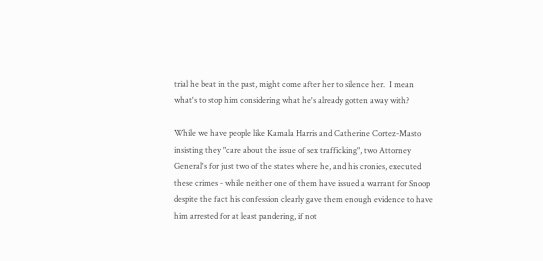trial he beat in the past, might come after her to silence her.  I mean what's to stop him considering what he's already gotten away with?

While we have people like Kamala Harris and Catherine Cortez-Masto insisting they "care about the issue of sex trafficking", two Attorney General's for just two of the states where he, and his cronies, executed these crimes - while neither one of them have issued a warrant for Snoop despite the fact his confession clearly gave them enough evidence to have him arrested for at least pandering, if not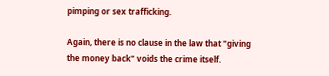pimping or sex trafficking.

Again, there is no clause in the law that "giving the money back" voids the crime itself.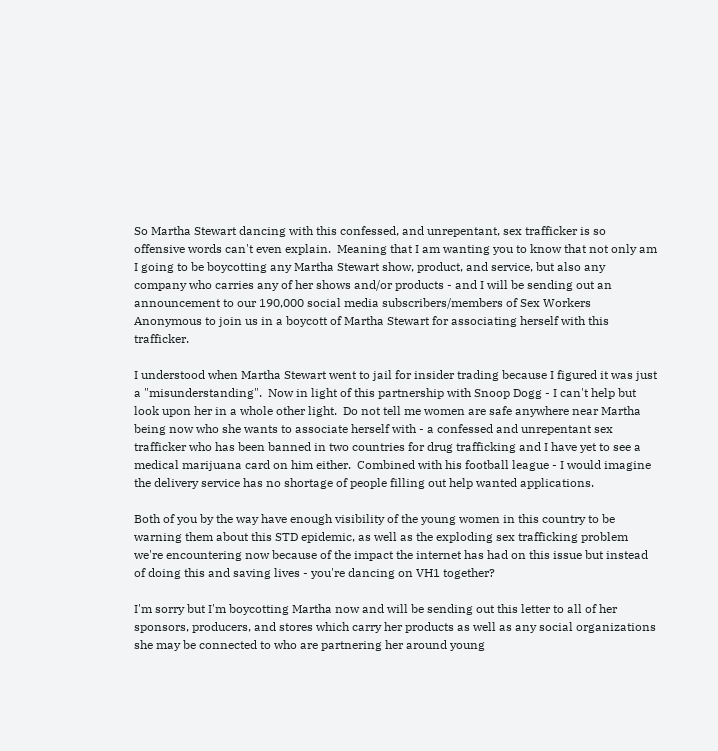So Martha Stewart dancing with this confessed, and unrepentant, sex trafficker is so offensive words can't even explain.  Meaning that I am wanting you to know that not only am I going to be boycotting any Martha Stewart show, product, and service, but also any company who carries any of her shows and/or products - and I will be sending out an announcement to our 190,000 social media subscribers/members of Sex Workers Anonymous to join us in a boycott of Martha Stewart for associating herself with this trafficker.

I understood when Martha Stewart went to jail for insider trading because I figured it was just a "misunderstanding".  Now in light of this partnership with Snoop Dogg - I can't help but look upon her in a whole other light.  Do not tell me women are safe anywhere near Martha being now who she wants to associate herself with - a confessed and unrepentant sex trafficker who has been banned in two countries for drug trafficking and I have yet to see a medical marijuana card on him either.  Combined with his football league - I would imagine the delivery service has no shortage of people filling out help wanted applications.

Both of you by the way have enough visibility of the young women in this country to be warning them about this STD epidemic, as well as the exploding sex trafficking problem we're encountering now because of the impact the internet has had on this issue but instead of doing this and saving lives - you're dancing on VH1 together?

I'm sorry but I'm boycotting Martha now and will be sending out this letter to all of her sponsors, producers, and stores which carry her products as well as any social organizations she may be connected to who are partnering her around young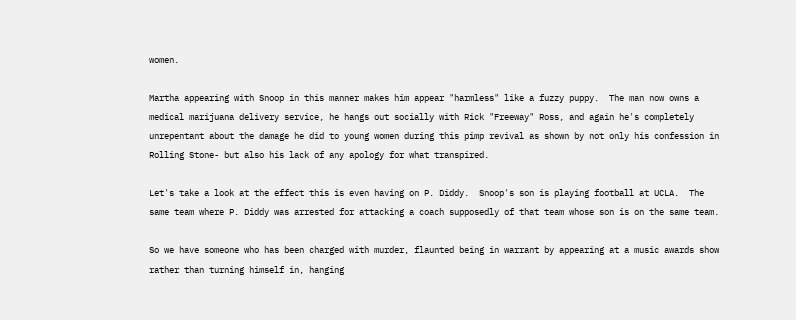women.

Martha appearing with Snoop in this manner makes him appear "harmless" like a fuzzy puppy.  The man now owns a medical marijuana delivery service, he hangs out socially with Rick "Freeway" Ross, and again he's completely unrepentant about the damage he did to young women during this pimp revival as shown by not only his confession in Rolling Stone- but also his lack of any apology for what transpired.

Let's take a look at the effect this is even having on P. Diddy.  Snoop's son is playing football at UCLA.  The same team where P. Diddy was arrested for attacking a coach supposedly of that team whose son is on the same team.

So we have someone who has been charged with murder, flaunted being in warrant by appearing at a music awards show rather than turning himself in, hanging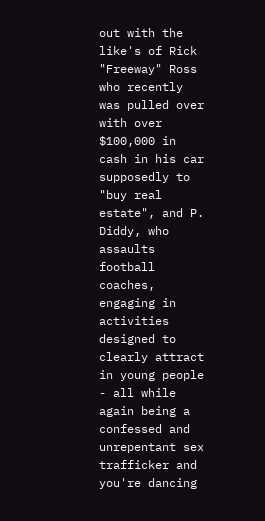out with the like's of Rick "Freeway" Ross who recently was pulled over with over $100,000 in cash in his car supposedly to "buy real estate", and P. Diddy, who assaults football coaches, engaging in activities designed to clearly attract in young people - all while again being a confessed and unrepentant sex trafficker and you're dancing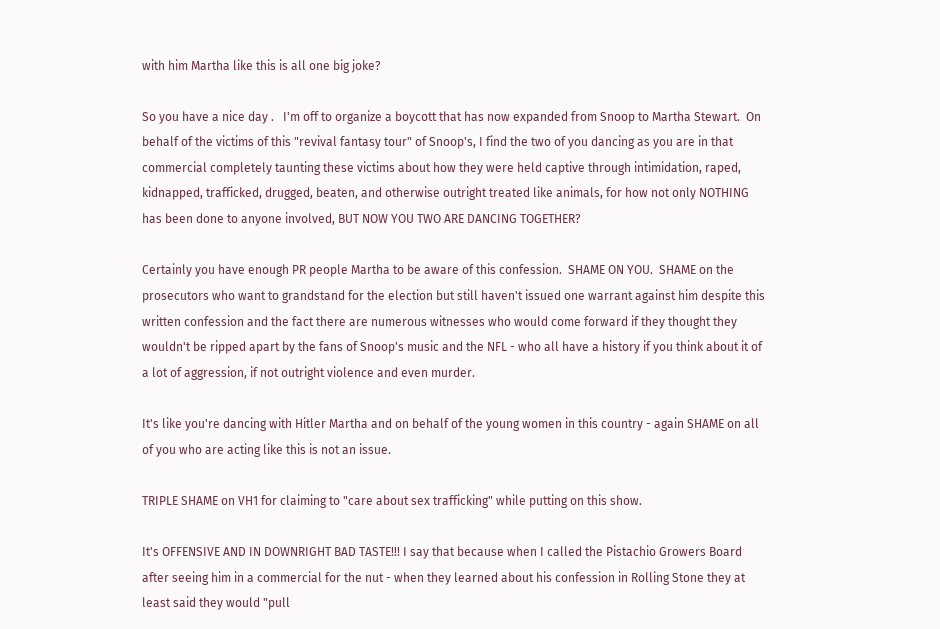with him Martha like this is all one big joke?

So you have a nice day .   I'm off to organize a boycott that has now expanded from Snoop to Martha Stewart.  On behalf of the victims of this "revival fantasy tour" of Snoop's, I find the two of you dancing as you are in that commercial completely taunting these victims about how they were held captive through intimidation, raped, kidnapped, trafficked, drugged, beaten, and otherwise outright treated like animals, for how not only NOTHING has been done to anyone involved, BUT NOW YOU TWO ARE DANCING TOGETHER?

Certainly you have enough PR people Martha to be aware of this confession.  SHAME ON YOU.  SHAME on the prosecutors who want to grandstand for the election but still haven't issued one warrant against him despite this written confession and the fact there are numerous witnesses who would come forward if they thought they wouldn't be ripped apart by the fans of Snoop's music and the NFL - who all have a history if you think about it of a lot of aggression, if not outright violence and even murder.

It's like you're dancing with Hitler Martha and on behalf of the young women in this country - again SHAME on all of you who are acting like this is not an issue.

TRIPLE SHAME on VH1 for claiming to "care about sex trafficking" while putting on this show.

It's OFFENSIVE AND IN DOWNRIGHT BAD TASTE!!! I say that because when I called the Pistachio Growers Board after seeing him in a commercial for the nut - when they learned about his confession in Rolling Stone they at least said they would "pull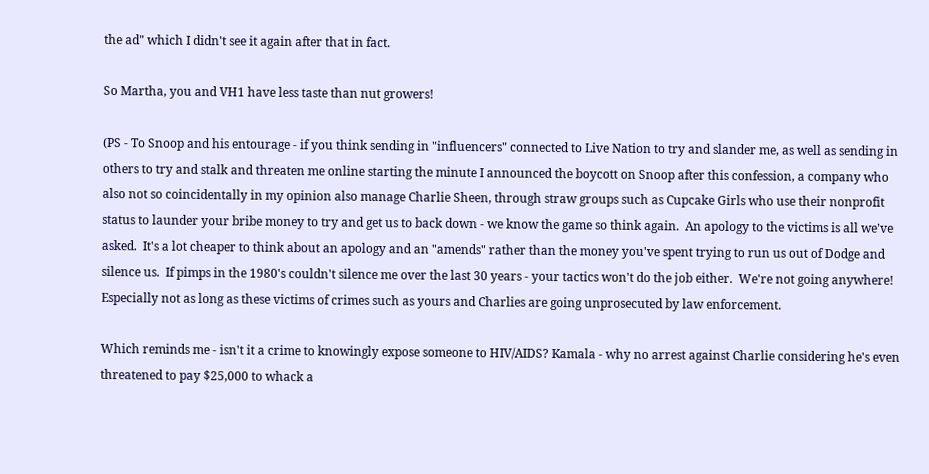the ad" which I didn't see it again after that in fact.

So Martha, you and VH1 have less taste than nut growers!

(PS - To Snoop and his entourage - if you think sending in "influencers" connected to Live Nation to try and slander me, as well as sending in others to try and stalk and threaten me online starting the minute I announced the boycott on Snoop after this confession, a company who also not so coincidentally in my opinion also manage Charlie Sheen, through straw groups such as Cupcake Girls who use their nonprofit status to launder your bribe money to try and get us to back down - we know the game so think again.  An apology to the victims is all we've asked.  It's a lot cheaper to think about an apology and an "amends" rather than the money you've spent trying to run us out of Dodge and silence us.  If pimps in the 1980's couldn't silence me over the last 30 years - your tactics won't do the job either.  We're not going anywhere!  Especially not as long as these victims of crimes such as yours and Charlies are going unprosecuted by law enforcement.

Which reminds me - isn't it a crime to knowingly expose someone to HIV/AIDS? Kamala - why no arrest against Charlie considering he's even threatened to pay $25,000 to whack a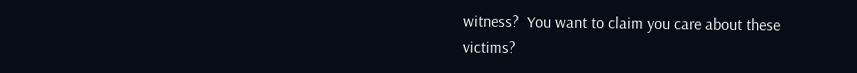witness?  You want to claim you care about these victims?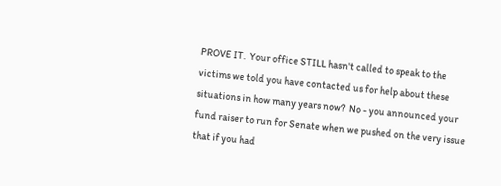PROVE IT.  Your office STILL hasn't called to speak to the victims we told you have contacted us for help about these situations in how many years now?  No - you announced your fund raiser to run for Senate when we pushed on the very issue that if you had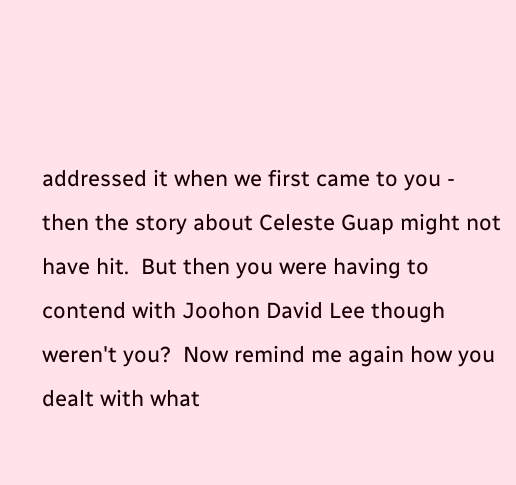addressed it when we first came to you - then the story about Celeste Guap might not have hit.  But then you were having to contend with Joohon David Lee though weren't you?  Now remind me again how you dealt with what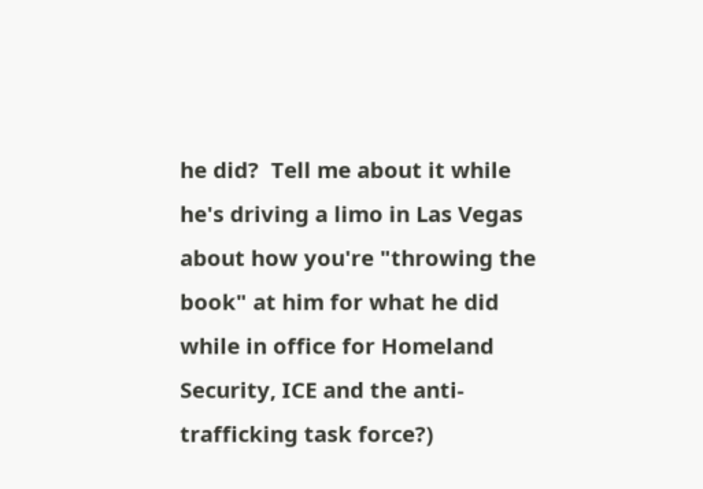he did?  Tell me about it while he's driving a limo in Las Vegas about how you're "throwing the book" at him for what he did while in office for Homeland Security, ICE and the anti-trafficking task force?)